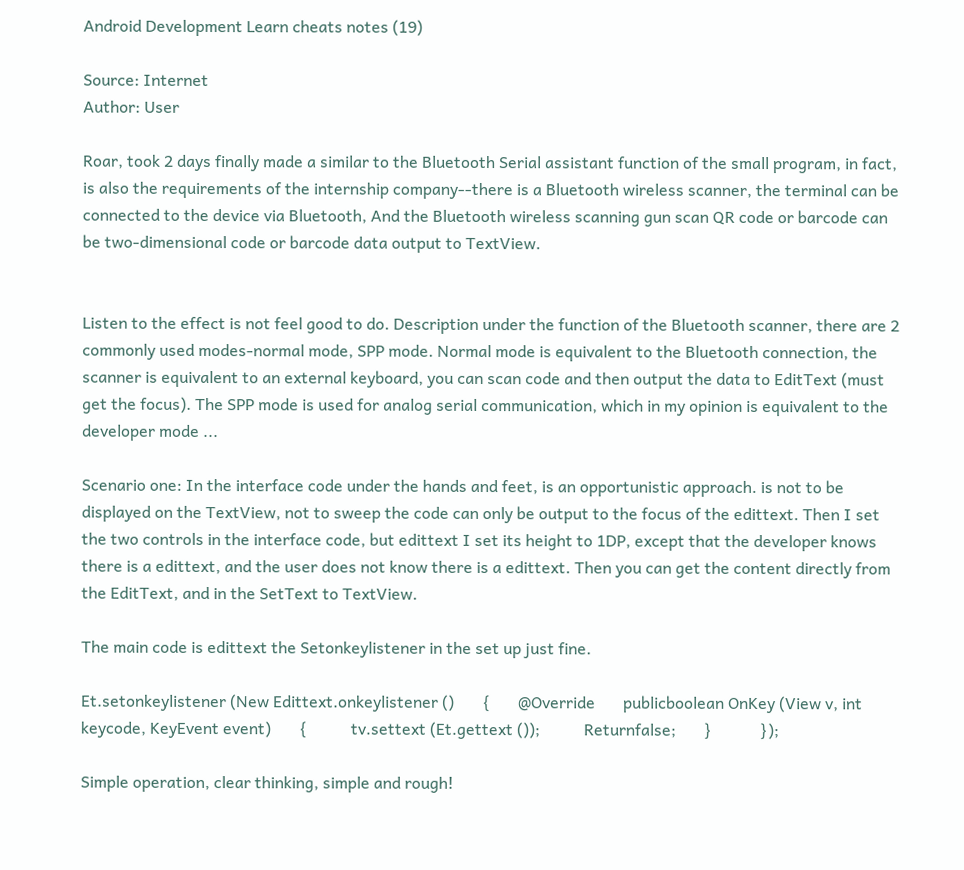Android Development Learn cheats notes (19)

Source: Internet
Author: User

Roar, took 2 days finally made a similar to the Bluetooth Serial assistant function of the small program, in fact, is also the requirements of the internship company--there is a Bluetooth wireless scanner, the terminal can be connected to the device via Bluetooth, And the Bluetooth wireless scanning gun scan QR code or barcode can be two-dimensional code or barcode data output to TextView.


Listen to the effect is not feel good to do. Description under the function of the Bluetooth scanner, there are 2 commonly used modes-normal mode, SPP mode. Normal mode is equivalent to the Bluetooth connection, the scanner is equivalent to an external keyboard, you can scan code and then output the data to EditText (must get the focus). The SPP mode is used for analog serial communication, which in my opinion is equivalent to the developer mode ...

Scenario one: In the interface code under the hands and feet, is an opportunistic approach. is not to be displayed on the TextView, not to sweep the code can only be output to the focus of the edittext. Then I set the two controls in the interface code, but edittext I set its height to 1DP, except that the developer knows there is a edittext, and the user does not know there is a edittext. Then you can get the content directly from the EditText, and in the SetText to TextView.

The main code is edittext the Setonkeylistener in the set up just fine.

Et.setonkeylistener (New Edittext.onkeylistener ()       {       @Override       publicboolean OnKey (View v, int keycode, KeyEvent event)       {           tv.settext (Et.gettext ());           Returnfalse;       }            });

Simple operation, clear thinking, simple and rough!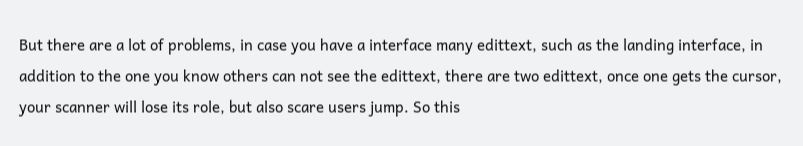But there are a lot of problems, in case you have a interface many edittext, such as the landing interface, in addition to the one you know others can not see the edittext, there are two edittext, once one gets the cursor, your scanner will lose its role, but also scare users jump. So this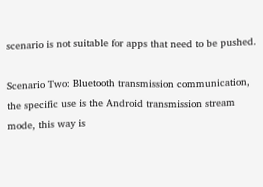scenario is not suitable for apps that need to be pushed.

Scenario Two: Bluetooth transmission communication, the specific use is the Android transmission stream mode, this way is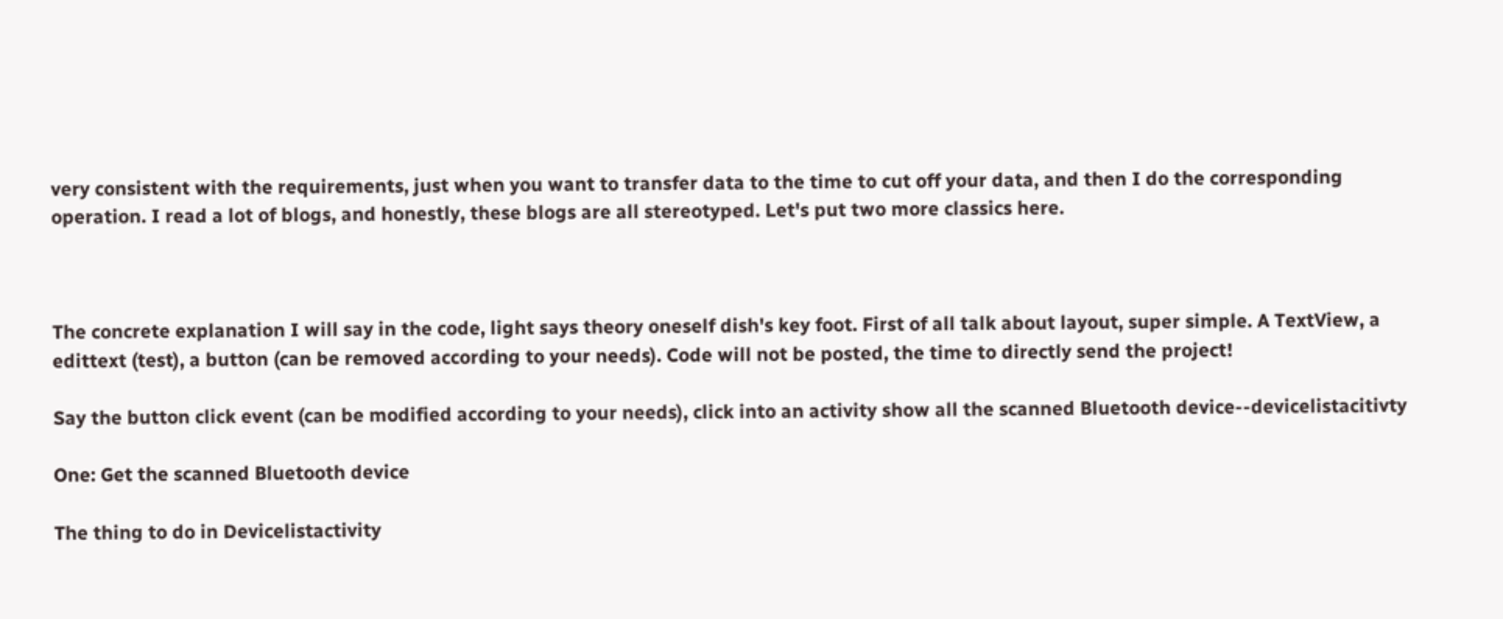very consistent with the requirements, just when you want to transfer data to the time to cut off your data, and then I do the corresponding operation. I read a lot of blogs, and honestly, these blogs are all stereotyped. Let's put two more classics here.



The concrete explanation I will say in the code, light says theory oneself dish's key foot. First of all talk about layout, super simple. A TextView, a edittext (test), a button (can be removed according to your needs). Code will not be posted, the time to directly send the project!

Say the button click event (can be modified according to your needs), click into an activity show all the scanned Bluetooth device--devicelistacitivty

One: Get the scanned Bluetooth device

The thing to do in Devicelistactivity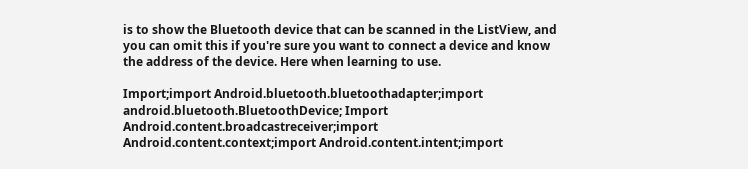is to show the Bluetooth device that can be scanned in the ListView, and you can omit this if you're sure you want to connect a device and know the address of the device. Here when learning to use.

Import;import Android.bluetooth.bluetoothadapter;import android.bluetooth.BluetoothDevice; Import Android.content.broadcastreceiver;import Android.content.context;import Android.content.intent;import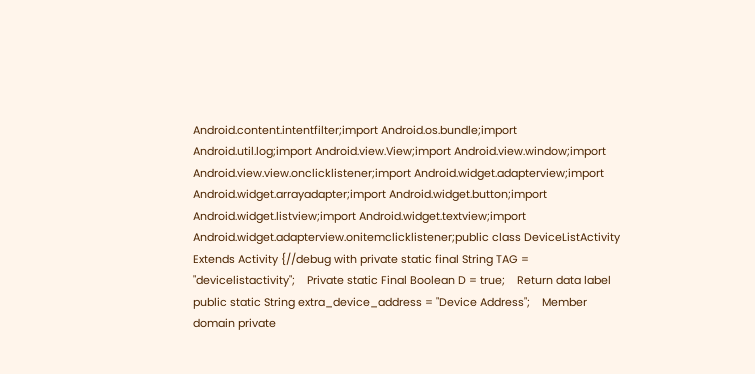Android.content.intentfilter;import Android.os.bundle;import Android.util.log;import Android.view.View;import Android.view.window;import Android.view.view.onclicklistener;import Android.widget.adapterview;import Android.widget.arrayadapter;import Android.widget.button;import Android.widget.listview;import Android.widget.textview;import Android.widget.adapterview.onitemclicklistener;public class DeviceListActivity    Extends Activity {//debug with private static final String TAG = "devicelistactivity";    Private static Final Boolean D = true;    Return data label public static String extra_device_address = "Device Address";    Member domain private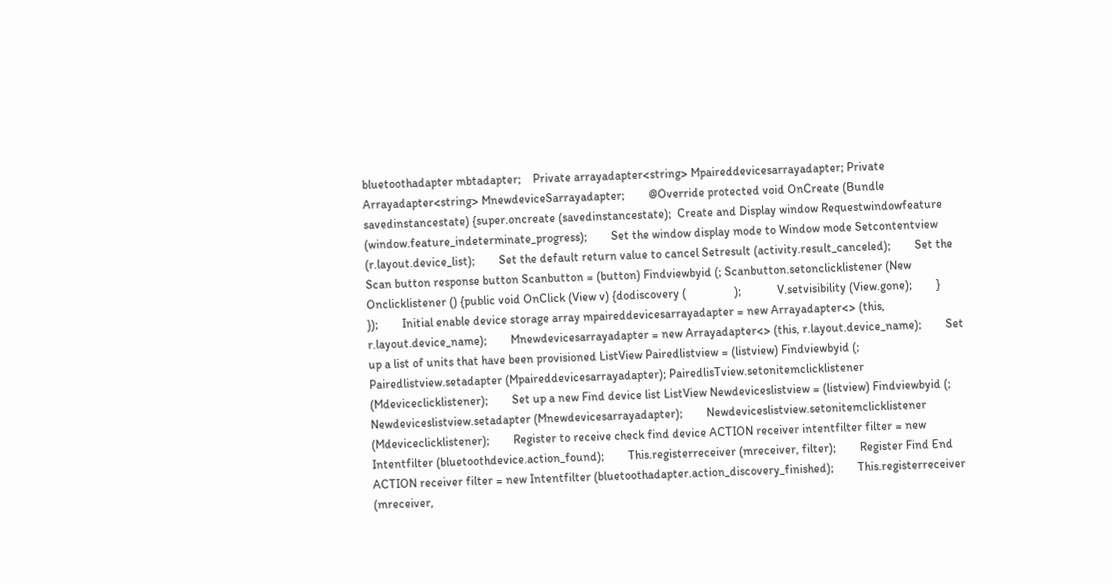bluetoothadapter mbtadapter;    Private arrayadapter<string> Mpaireddevicesarrayadapter; Private Arrayadapter<string> MnewdeviceSarrayadapter;        @Override protected void OnCreate (Bundle savedinstancestate) {super.oncreate (savedinstancestate);  Create and Display window Requestwindowfeature (window.feature_indeterminate_progress);        Set the window display mode to Window mode Setcontentview (r.layout.device_list);        Set the default return value to cancel Setresult (activity.result_canceled);        Set the Scan button response button Scanbutton = (button) Findviewbyid (; Scanbutton.setonclicklistener (New Onclicklistener () {public void OnClick (View v) {dodiscovery (                );            V.setvisibility (View.gone);        }        });        Initial enable device storage array mpaireddevicesarrayadapter = new Arrayadapter<> (this, r.layout.device_name);        Mnewdevicesarrayadapter = new Arrayadapter<> (this, r.layout.device_name);        Set up a list of units that have been provisioned ListView Pairedlistview = (listview) Findviewbyid (;        Pairedlistview.setadapter (Mpaireddevicesarrayadapter); PairedlisTview.setonitemclicklistener (Mdeviceclicklistener);        Set up a new Find device list ListView Newdeviceslistview = (listview) Findviewbyid (;        Newdeviceslistview.setadapter (Mnewdevicesarrayadapter);        Newdeviceslistview.setonitemclicklistener (Mdeviceclicklistener);        Register to receive check find device ACTION receiver intentfilter filter = new Intentfilter (bluetoothdevice.action_found);        This.registerreceiver (mreceiver, filter);        Register Find End ACTION receiver filter = new Intentfilter (bluetoothadapter.action_discovery_finished);        This.registerreceiver (mreceiver,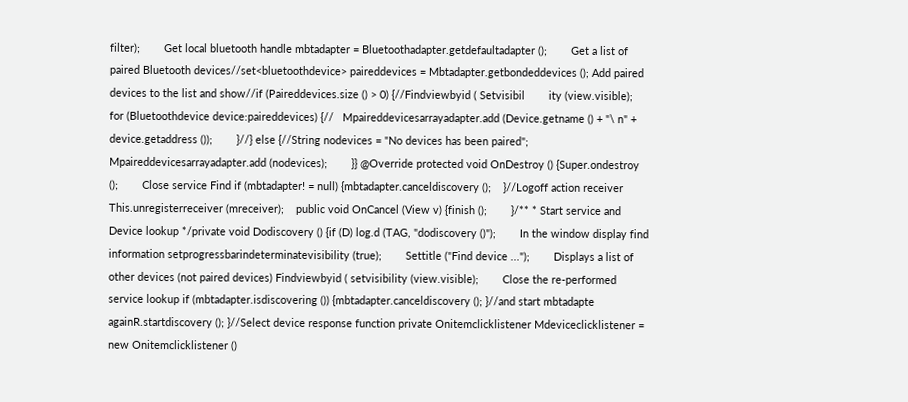filter);        Get local bluetooth handle mbtadapter = Bluetoothadapter.getdefaultadapter ();        Get a list of paired Bluetooth devices//set<bluetoothdevice> paireddevices = Mbtadapter.getbondeddevices (); Add paired devices to the list and show//if (Paireddevices.size () > 0) {//Findviewbyid ( Setvisibil        ity (view.visible);      for (Bluetoothdevice device:paireddevices) {//   Mpaireddevicesarrayadapter.add (Device.getname () + "\ n" + device.getaddress ());        }//} else {//String nodevices = "No devices has been paired";        Mpaireddevicesarrayadapter.add (nodevices);        }} @Override protected void OnDestroy () {Super.ondestroy ();        Close service Find if (mbtadapter! = null) {mbtadapter.canceldiscovery ();    }//Logoff action receiver This.unregisterreceiver (mreceiver);    public void OnCancel (View v) {finish ();        }/** * Start service and Device lookup */private void Dodiscovery () {if (D) log.d (TAG, "dodiscovery ()");        In the window display find information setprogressbarindeterminatevisibility (true);        Settitle ("Find device ...");        Displays a list of other devices (not paired devices) Findviewbyid ( setvisibility (view.visible);        Close the re-performed service lookup if (mbtadapter.isdiscovering ()) {mbtadapter.canceldiscovery (); }//and start mbtadapte againR.startdiscovery (); }//Select device response function private Onitemclicklistener Mdeviceclicklistener = new Onitemclicklistener ()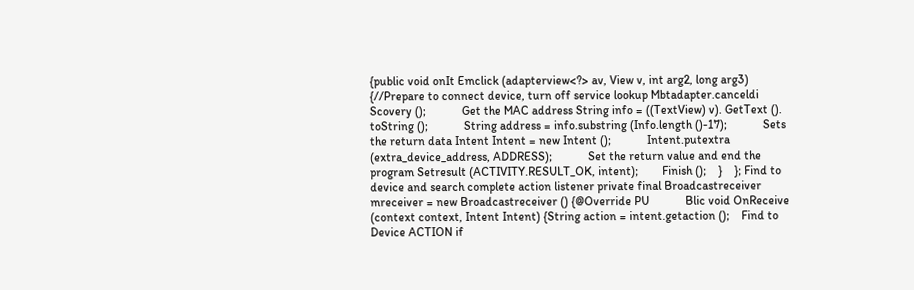{public void onIt Emclick (adapterview<?> av, View v, int arg2, long arg3) {//Prepare to connect device, turn off service lookup Mbtadapter.canceldi            Scovery ();            Get the MAC address String info = ((TextView) v). GetText (). toString ();            String address = info.substring (Info.length ()-17);            Sets the return data Intent Intent = new Intent ();            Intent.putextra (extra_device_address, ADDRESS);            Set the return value and end the program Setresult (ACTIVITY.RESULT_OK, intent);        Finish ();    }    }; Find to device and search complete action listener private final Broadcastreceiver mreceiver = new Broadcastreceiver () {@Override PU            Blic void OnReceive (context context, Intent Intent) {String action = intent.getaction ();    Find to Device ACTION if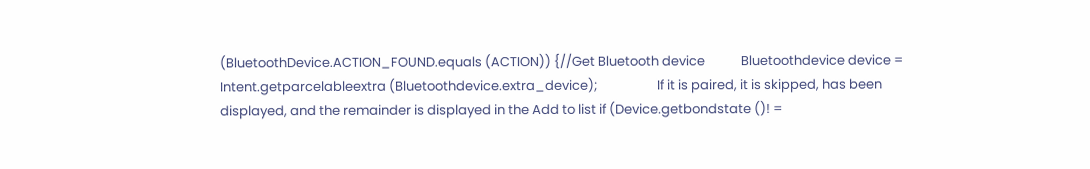(BluetoothDevice.ACTION_FOUND.equals (ACTION)) {//Get Bluetooth device            Bluetoothdevice device = Intent.getparcelableextra (Bluetoothdevice.extra_device);                    If it is paired, it is skipped, has been displayed, and the remainder is displayed in the Add to list if (Device.getbondstate ()! =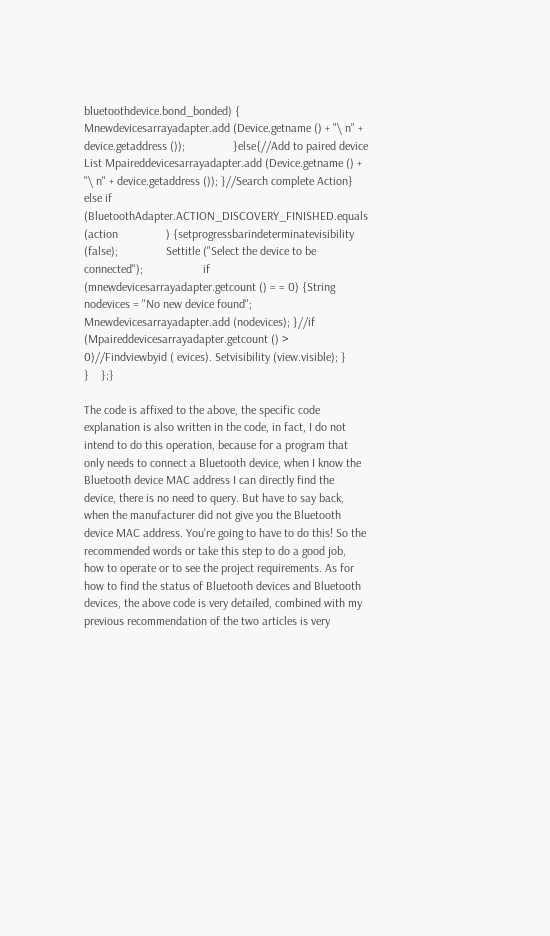bluetoothdevice.bond_bonded) {                Mnewdevicesarrayadapter.add (Device.getname () + "\ n" + device.getaddress ());                }else{//Add to paired device List Mpaireddevicesarrayadapter.add (Device.getname () + "\ n" + device.getaddress ()); }//Search complete Action} else if (BluetoothAdapter.ACTION_DISCOVERY_FINISHED.equals (action                ) {setprogressbarindeterminatevisibility (false);                Settitle ("Select the device to be connected");                    if (mnewdevicesarrayadapter.getcount () = = 0) {String nodevices = "No new device found";                Mnewdevicesarrayadapter.add (nodevices); }//if (Mpaireddevicesarrayadapter.getcount () > 0)//Findviewbyid ( evices). Setvisibility (view.visible); }        }    };}

The code is affixed to the above, the specific code explanation is also written in the code, in fact, I do not intend to do this operation, because for a program that only needs to connect a Bluetooth device, when I know the Bluetooth device MAC address I can directly find the device, there is no need to query. But have to say back, when the manufacturer did not give you the Bluetooth device MAC address. You're going to have to do this! So the recommended words or take this step to do a good job, how to operate or to see the project requirements. As for how to find the status of Bluetooth devices and Bluetooth devices, the above code is very detailed, combined with my previous recommendation of the two articles is very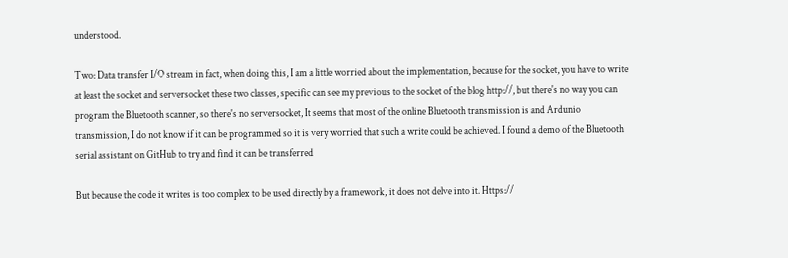understood.

Two: Data transfer I/O stream in fact, when doing this, I am a little worried about the implementation, because for the socket, you have to write at least the socket and serversocket these two classes, specific can see my previous to the socket of the blog http://, but there's no way you can program the Bluetooth scanner, so there's no serversocket, It seems that most of the online Bluetooth transmission is and Ardunio transmission, I do not know if it can be programmed so it is very worried that such a write could be achieved. I found a demo of the Bluetooth serial assistant on GitHub to try and find it can be transferred

But because the code it writes is too complex to be used directly by a framework, it does not delve into it. Https://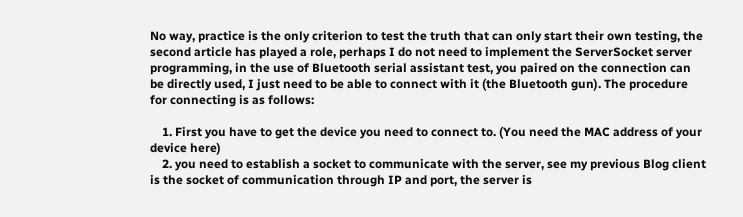No way, practice is the only criterion to test the truth that can only start their own testing, the second article has played a role, perhaps I do not need to implement the ServerSocket server programming, in the use of Bluetooth serial assistant test, you paired on the connection can be directly used, I just need to be able to connect with it (the Bluetooth gun). The procedure for connecting is as follows:

    1. First you have to get the device you need to connect to. (You need the MAC address of your device here)
    2. you need to establish a socket to communicate with the server, see my previous Blog client is the socket of communication through IP and port, the server is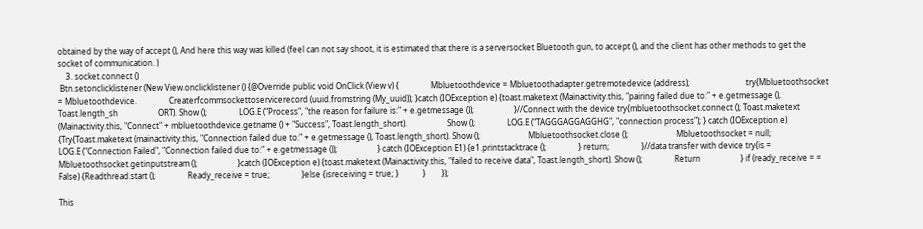obtained by the way of accept (), And here this way was killed (feel can not say shoot, it is estimated that there is a serversocket Bluetooth gun, to accept (), and the client has other methods to get the socket of communication. )
    3. socket.connect ()
 Btn.setonclicklistener (New View.onclicklistener () {@Override public void OnClick (View v) {                Mbluetoothdevice = Mbluetoothadapter.getremotedevice (address);                            try{Mbluetoothsocket = Mbluetoothdevice.                Createrfcommsockettoservicerecord (uuid.fromstring (My_uuid)); }catch (IOException e) {toast.maketext (Mainactivity.this, "pairing failed due to:" + e.getmessage (), Toast.length_sh                    ORT). Show ();                LOG.E ("Process", "the reason for failure is:" + e.getmessage ());                    }//Connect with the device try{mbluetoothsocket.connect (); Toast.maketext (Mainactivity.this, "Connect" + mbluetoothdevice.getname () + "Success", Toast.length_short).                    Show ();                LOG.E ("TAGGGAGGAGGHG", "connection process"); } catch (IOException e) {Try{Toast.maketext (mainactivity.this, "Connection failed due to:" + e.getmessage (), Toast.length_short). Show ();                        Mbluetoothsocket.close ();                        Mbluetoothsocket = null;                    LOG.E ("Connection Failed", "Connection failed due to:" + e.getmessage ());                    } catch (IOException E1) {e1.printstacktrace ();                } return;                }//data transfer with device try{is = Mbluetoothsocket.getinputstream ();                    }catch (IOException e) {toast.maketext (Mainactivity.this, "failed to receive data", Toast.length_short). Show ();                Return                    } if (ready_receive = = False) {Readthread.start ();                Ready_receive = true;                }else {isreceiving = true; }            }        });

This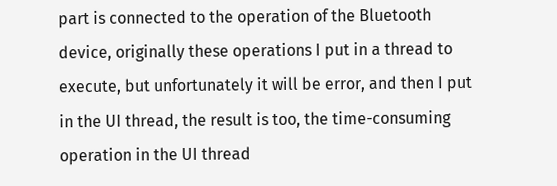part is connected to the operation of the Bluetooth device, originally these operations I put in a thread to execute, but unfortunately it will be error, and then I put in the UI thread, the result is too, the time-consuming operation in the UI thread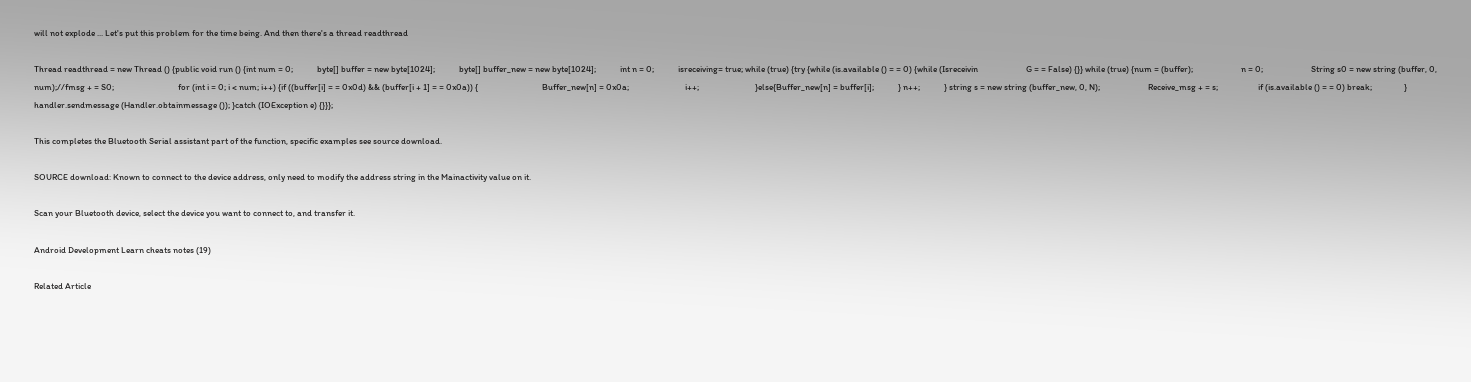will not explode ... Let's put this problem for the time being. And then there's a thread readthread

Thread readthread = new Thread () {public void run () {int num = 0;            byte[] buffer = new byte[1024];            byte[] buffer_new = new byte[1024];            int n = 0;            isreceiving= true; while (true) {try {while (is.available () = = 0) {while (Isreceivin                        G = = False) {}} while (true) {num = (buffer);                        n = 0;                        String s0 = new string (buffer, 0, num);//fmsg + = S0;                                for (int i = 0; i < num; i++) {if ((buffer[i] = = 0x0d) && (buffer[i + 1] = = 0x0a)) {                                Buffer_new[n] = 0x0a;                            i++;                            }else{Buffer_new[n] = buffer[i];            } n++;            } string s = new string (buffer_new, 0, N);                        Receive_msg + = s;                    if (is.available () = = 0) break;                } handler.sendmessage (Handler.obtainmessage ()); }catch (IOException e) {}}};

This completes the Bluetooth Serial assistant part of the function, specific examples see source download.

SOURCE download: Known to connect to the device address, only need to modify the address string in the Mainactivity value on it.

Scan your Bluetooth device, select the device you want to connect to, and transfer it.

Android Development Learn cheats notes (19)

Related Article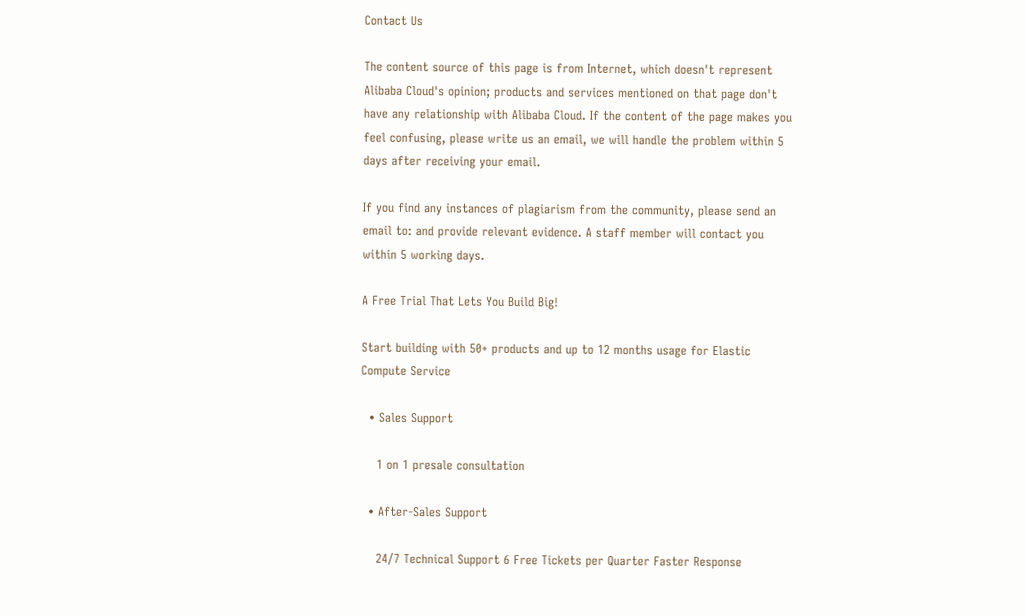Contact Us

The content source of this page is from Internet, which doesn't represent Alibaba Cloud's opinion; products and services mentioned on that page don't have any relationship with Alibaba Cloud. If the content of the page makes you feel confusing, please write us an email, we will handle the problem within 5 days after receiving your email.

If you find any instances of plagiarism from the community, please send an email to: and provide relevant evidence. A staff member will contact you within 5 working days.

A Free Trial That Lets You Build Big!

Start building with 50+ products and up to 12 months usage for Elastic Compute Service

  • Sales Support

    1 on 1 presale consultation

  • After-Sales Support

    24/7 Technical Support 6 Free Tickets per Quarter Faster Response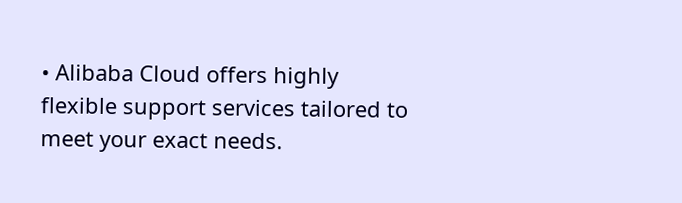• Alibaba Cloud offers highly flexible support services tailored to meet your exact needs.